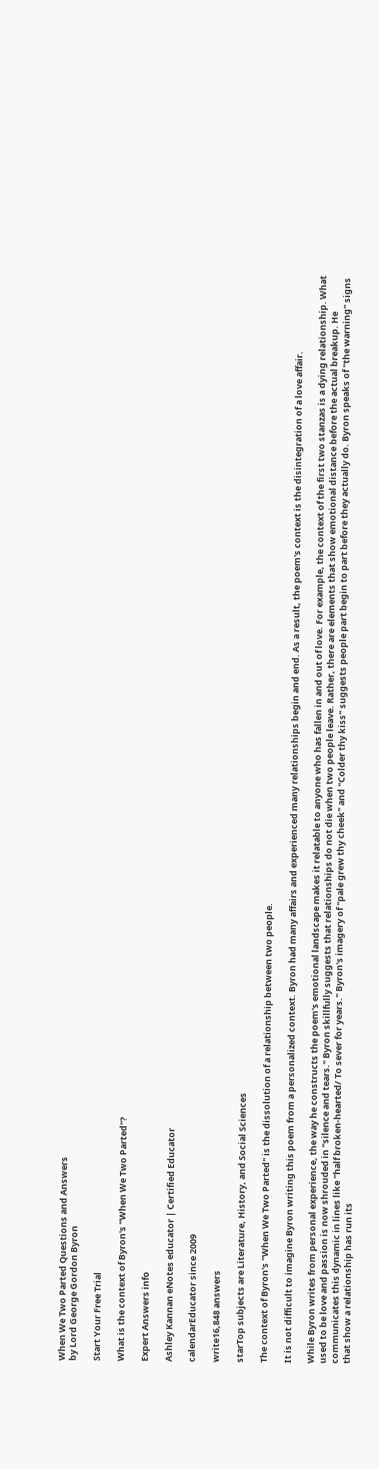When We Two Parted Questions and Answers
by Lord George Gordon Byron

Start Your Free Trial

What is the context of Byron's "When We Two Parted"?

Expert Answers info

Ashley Kannan eNotes educator | Certified Educator

calendarEducator since 2009

write16,848 answers

starTop subjects are Literature, History, and Social Sciences

The context of Byron's "When We Two Parted" is the dissolution of a relationship between two people.

It is not difficult to imagine Byron writing this poem from a personalized context. Byron had many affairs and experienced many relationships begin and end. As a result, the poem's context is the disintegration of a love affair.

While Byron writes from personal experience, the way he constructs the poem's emotional landscape makes it relatable to anyone who has fallen in and out of love. For example, the context of the first two stanzas is a dying relationship. What used to be love and passion is now shrouded in "silence and tears." Byron skillfully suggests that relationships do not die when two people leave. Rather, there are elements that show emotional distance before the actual breakup. He communicates this dynamic in lines like "half broken-hearted/ To sever for years." Byron's imagery of "pale grew thy cheek" and "Colder thy kiss" suggests people part begin to part before they actually do. Byron speaks of "the warning" signs that show a relationship has run its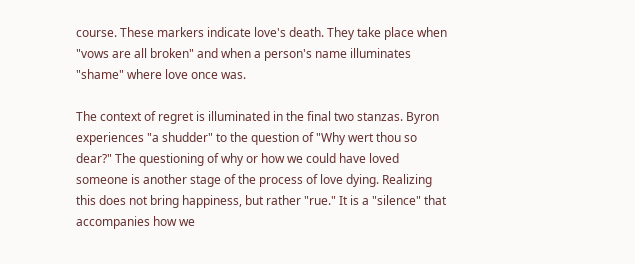course. These markers indicate love's death. They take place when "vows are all broken" and when a person's name illuminates "shame" where love once was.

The context of regret is illuminated in the final two stanzas. Byron experiences "a shudder" to the question of "Why wert thou so dear?" The questioning of why or how we could have loved someone is another stage of the process of love dying. Realizing this does not bring happiness, but rather "rue." It is a "silence" that accompanies how we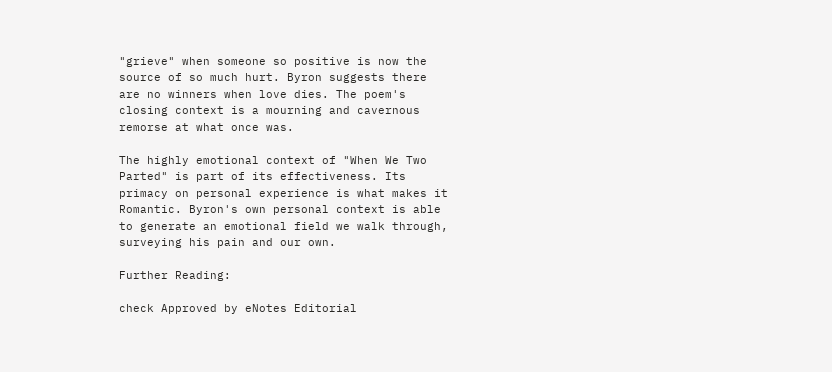"grieve" when someone so positive is now the source of so much hurt. Byron suggests there are no winners when love dies. The poem's closing context is a mourning and cavernous remorse at what once was.

The highly emotional context of "When We Two Parted" is part of its effectiveness. Its primacy on personal experience is what makes it Romantic. Byron's own personal context is able to generate an emotional field we walk through, surveying his pain and our own.

Further Reading:

check Approved by eNotes Editorial